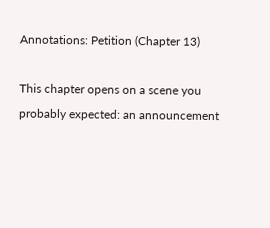Annotations: Petition (Chapter 13)

This chapter opens on a scene you probably expected: an announcement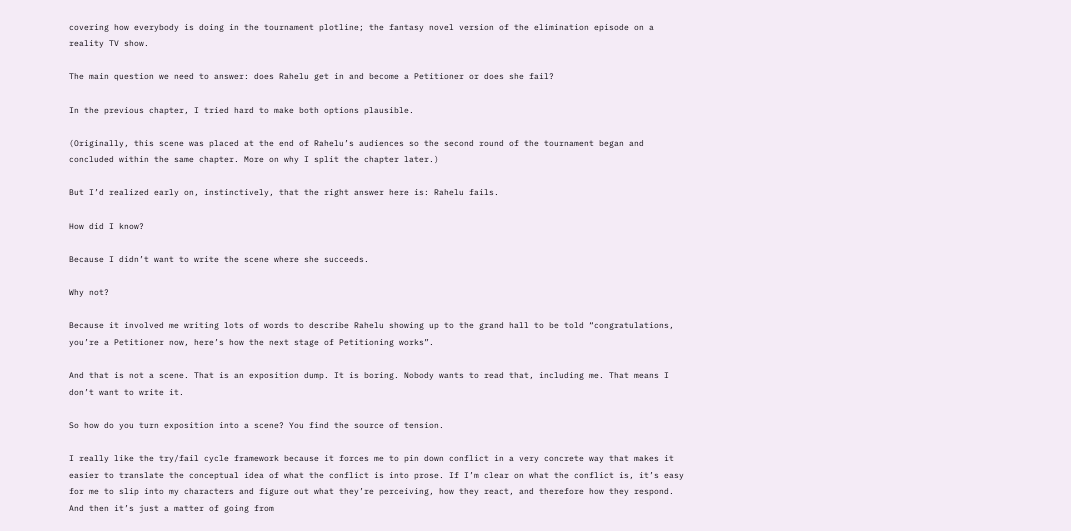covering how everybody is doing in the tournament plotline; the fantasy novel version of the elimination episode on a reality TV show.

The main question we need to answer: does Rahelu get in and become a Petitioner or does she fail?

In the previous chapter, I tried hard to make both options plausible.

(Originally, this scene was placed at the end of Rahelu’s audiences so the second round of the tournament began and concluded within the same chapter. More on why I split the chapter later.)

But I’d realized early on, instinctively, that the right answer here is: Rahelu fails.

How did I know?

Because I didn’t want to write the scene where she succeeds.

Why not?

Because it involved me writing lots of words to describe Rahelu showing up to the grand hall to be told “congratulations, you’re a Petitioner now, here’s how the next stage of Petitioning works”.

And that is not a scene. That is an exposition dump. It is boring. Nobody wants to read that, including me. That means I don’t want to write it.

So how do you turn exposition into a scene? You find the source of tension.

I really like the try/fail cycle framework because it forces me to pin down conflict in a very concrete way that makes it easier to translate the conceptual idea of what the conflict is into prose. If I’m clear on what the conflict is, it’s easy for me to slip into my characters and figure out what they’re perceiving, how they react, and therefore how they respond. And then it’s just a matter of going from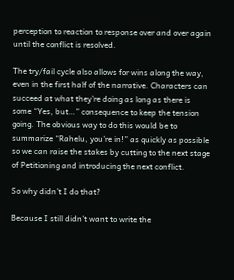perception to reaction to response over and over again until the conflict is resolved.

The try/fail cycle also allows for wins along the way, even in the first half of the narrative. Characters can succeed at what they’re doing as long as there is some “Yes, but…” consequence to keep the tension going. The obvious way to do this would be to summarize “Rahelu, you’re in!” as quickly as possible so we can raise the stakes by cutting to the next stage of Petitioning and introducing the next conflict.

So why didn’t I do that?

Because I still didn’t want to write the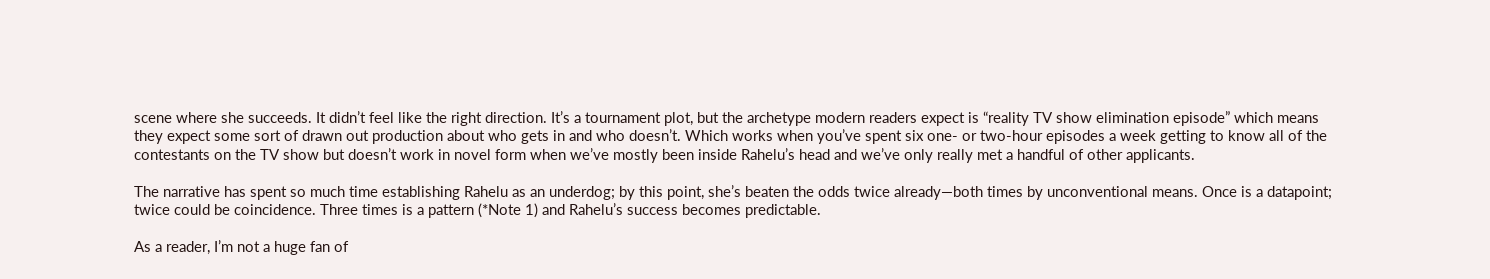scene where she succeeds. It didn’t feel like the right direction. It’s a tournament plot, but the archetype modern readers expect is “reality TV show elimination episode” which means they expect some sort of drawn out production about who gets in and who doesn’t. Which works when you’ve spent six one- or two-hour episodes a week getting to know all of the contestants on the TV show but doesn’t work in novel form when we’ve mostly been inside Rahelu’s head and we’ve only really met a handful of other applicants.

The narrative has spent so much time establishing Rahelu as an underdog; by this point, she’s beaten the odds twice already—both times by unconventional means. Once is a datapoint; twice could be coincidence. Three times is a pattern (*Note 1) and Rahelu’s success becomes predictable.

As a reader, I’m not a huge fan of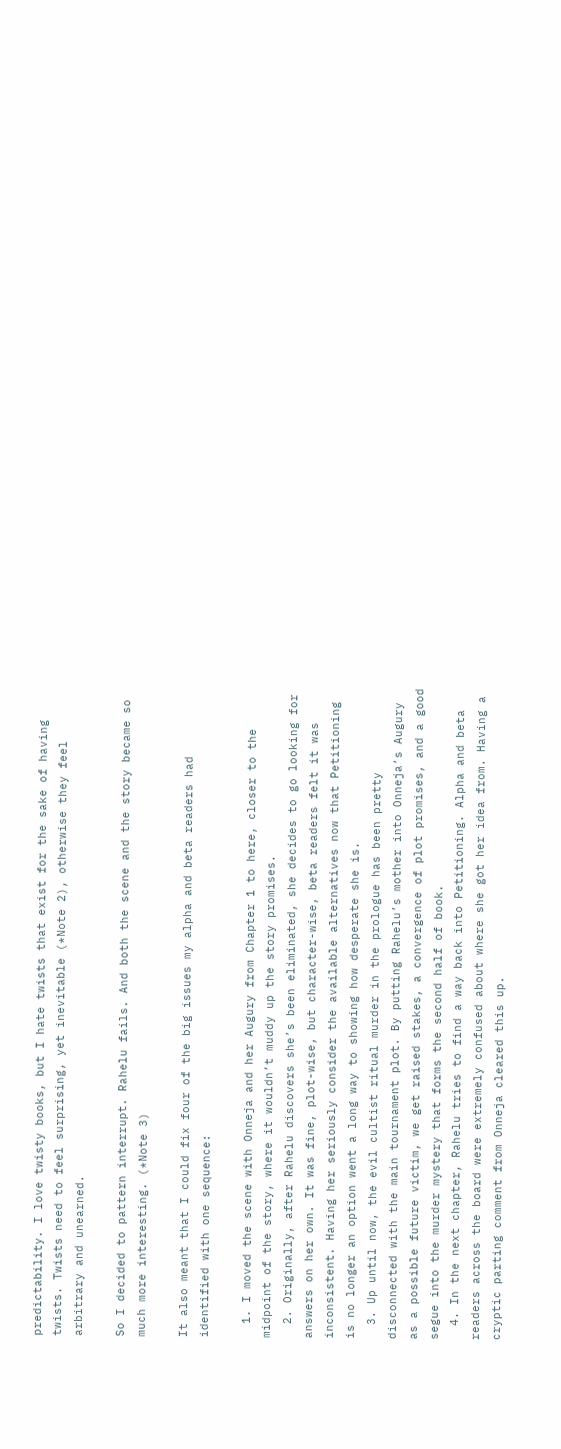predictability. I love twisty books, but I hate twists that exist for the sake of having twists. Twists need to feel surprising, yet inevitable (*Note 2), otherwise they feel arbitrary and unearned.

So I decided to pattern interrupt. Rahelu fails. And both the scene and the story became so much more interesting. (*Note 3)

It also meant that I could fix four of the big issues my alpha and beta readers had identified with one sequence:

  1. I moved the scene with Onneja and her Augury from Chapter 1 to here, closer to the midpoint of the story, where it wouldn’t muddy up the story promises.
  2. Originally, after Rahelu discovers she’s been eliminated, she decides to go looking for answers on her own. It was fine, plot-wise, but character-wise, beta readers felt it was inconsistent. Having her seriously consider the available alternatives now that Petitioning is no longer an option went a long way to showing how desperate she is.
  3. Up until now, the evil cultist ritual murder in the prologue has been pretty disconnected with the main tournament plot. By putting Rahelu’s mother into Onneja’s Augury as a possible future victim, we get raised stakes, a convergence of plot promises, and a good segue into the murder mystery that forms the second half of book.
  4. In the next chapter, Rahelu tries to find a way back into Petitioning. Alpha and beta readers across the board were extremely confused about where she got her idea from. Having a cryptic parting comment from Onneja cleared this up.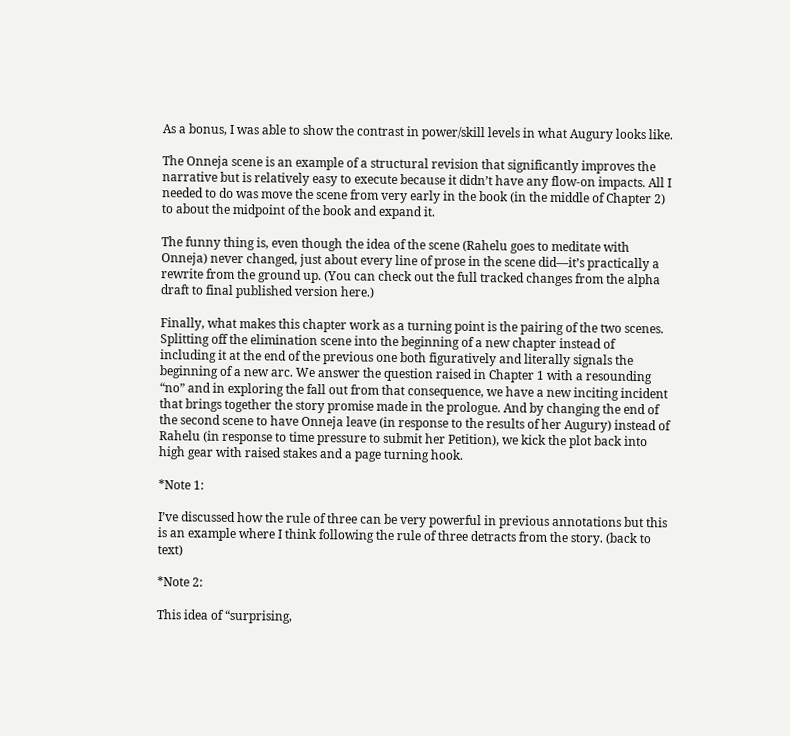As a bonus, I was able to show the contrast in power/skill levels in what Augury looks like.

The Onneja scene is an example of a structural revision that significantly improves the narrative but is relatively easy to execute because it didn’t have any flow-on impacts. All I needed to do was move the scene from very early in the book (in the middle of Chapter 2) to about the midpoint of the book and expand it.

The funny thing is, even though the idea of the scene (Rahelu goes to meditate with Onneja) never changed, just about every line of prose in the scene did—it’s practically a rewrite from the ground up. (You can check out the full tracked changes from the alpha draft to final published version here.)

Finally, what makes this chapter work as a turning point is the pairing of the two scenes. Splitting off the elimination scene into the beginning of a new chapter instead of including it at the end of the previous one both figuratively and literally signals the beginning of a new arc. We answer the question raised in Chapter 1 with a resounding “no” and in exploring the fall out from that consequence, we have a new inciting incident that brings together the story promise made in the prologue. And by changing the end of the second scene to have Onneja leave (in response to the results of her Augury) instead of Rahelu (in response to time pressure to submit her Petition), we kick the plot back into high gear with raised stakes and a page turning hook.

*Note 1:

I’ve discussed how the rule of three can be very powerful in previous annotations but this is an example where I think following the rule of three detracts from the story. (back to text)

*Note 2:

This idea of “surprising,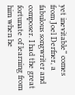yet inevitable” comes from Joel Derfner, a fabulous songwriter and composer. I had the great fortunate of learning from him when he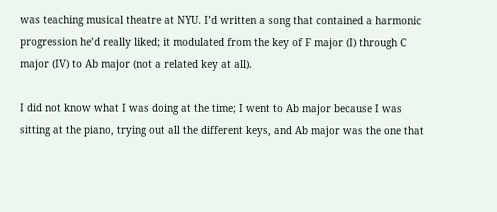was teaching musical theatre at NYU. I’d written a song that contained a harmonic progression he’d really liked; it modulated from the key of F major (I) through C major (IV) to Ab major (not a related key at all).

I did not know what I was doing at the time; I went to Ab major because I was sitting at the piano, trying out all the different keys, and Ab major was the one that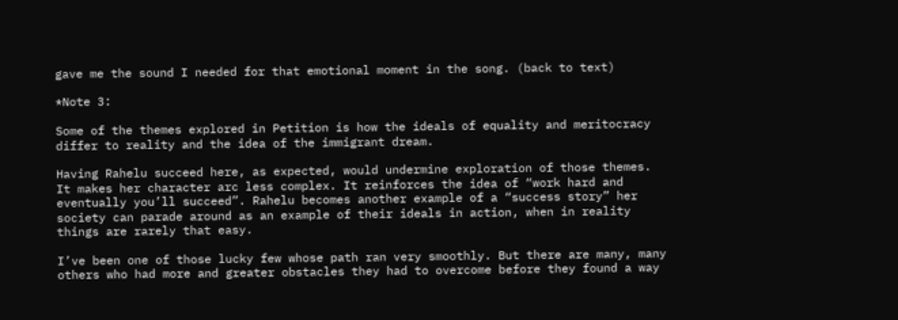gave me the sound I needed for that emotional moment in the song. (back to text)

*Note 3:

Some of the themes explored in Petition is how the ideals of equality and meritocracy differ to reality and the idea of the immigrant dream.

Having Rahelu succeed here, as expected, would undermine exploration of those themes. It makes her character arc less complex. It reinforces the idea of “work hard and eventually you’ll succeed”. Rahelu becomes another example of a “success story” her society can parade around as an example of their ideals in action, when in reality things are rarely that easy.

I’ve been one of those lucky few whose path ran very smoothly. But there are many, many others who had more and greater obstacles they had to overcome before they found a way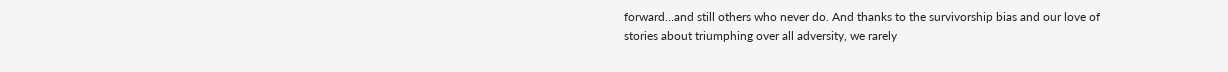forward…and still others who never do. And thanks to the survivorship bias and our love of stories about triumphing over all adversity, we rarely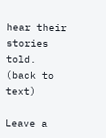hear their stories told. (back to text)

Leave a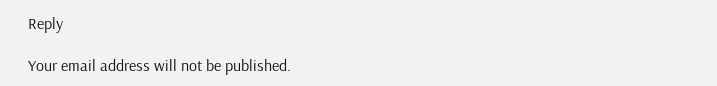Reply

Your email address will not be published.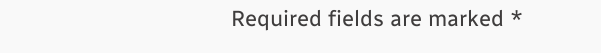Required fields are marked *